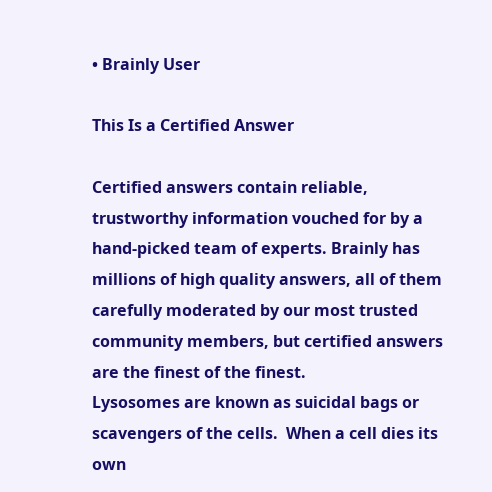• Brainly User

This Is a Certified Answer

Certified answers contain reliable, trustworthy information vouched for by a hand-picked team of experts. Brainly has millions of high quality answers, all of them carefully moderated by our most trusted community members, but certified answers are the finest of the finest.
Lysosomes are known as suicidal bags or scavengers of the cells.  When a cell dies its own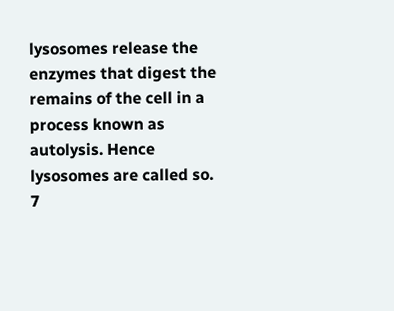lysosomes release the enzymes that digest the remains of the cell in a process known as autolysis. Hence lysosomes are called so.
7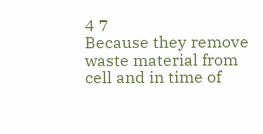4 7
Because they remove waste material from cell and in time of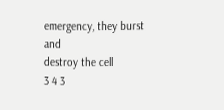emergency, they burst and
destroy the cell
3 4 3